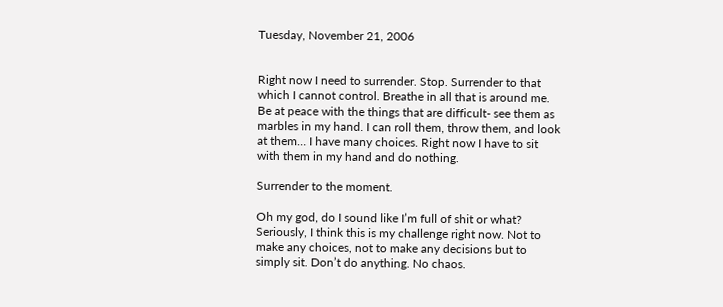Tuesday, November 21, 2006


Right now I need to surrender. Stop. Surrender to that which I cannot control. Breathe in all that is around me. Be at peace with the things that are difficult- see them as marbles in my hand. I can roll them, throw them, and look at them… I have many choices. Right now I have to sit with them in my hand and do nothing.

Surrender to the moment.

Oh my god, do I sound like I’m full of shit or what? Seriously, I think this is my challenge right now. Not to make any choices, not to make any decisions but to simply sit. Don’t do anything. No chaos.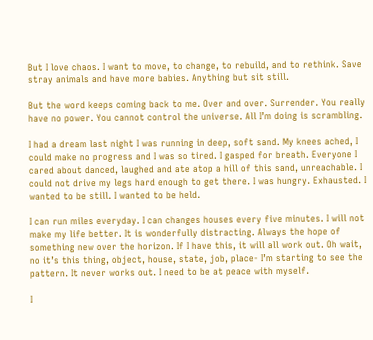But I love chaos. I want to move, to change, to rebuild, and to rethink. Save stray animals and have more babies. Anything but sit still.

But the word keeps coming back to me. Over and over. Surrender. You really have no power. You cannot control the universe. All I’m doing is scrambling.

I had a dream last night I was running in deep, soft sand. My knees ached, I could make no progress and I was so tired. I gasped for breath. Everyone I cared about danced, laughed and ate atop a hill of this sand, unreachable. I could not drive my legs hard enough to get there. I was hungry. Exhausted. I wanted to be still. I wanted to be held.

I can run miles everyday. I can changes houses every five minutes. I will not make my life better. It is wonderfully distracting. Always the hope of something new over the horizon. If I have this, it will all work out. Oh wait, no it’s this thing, object, house, state, job, place- I’m starting to see the pattern. It never works out. I need to be at peace with myself.

I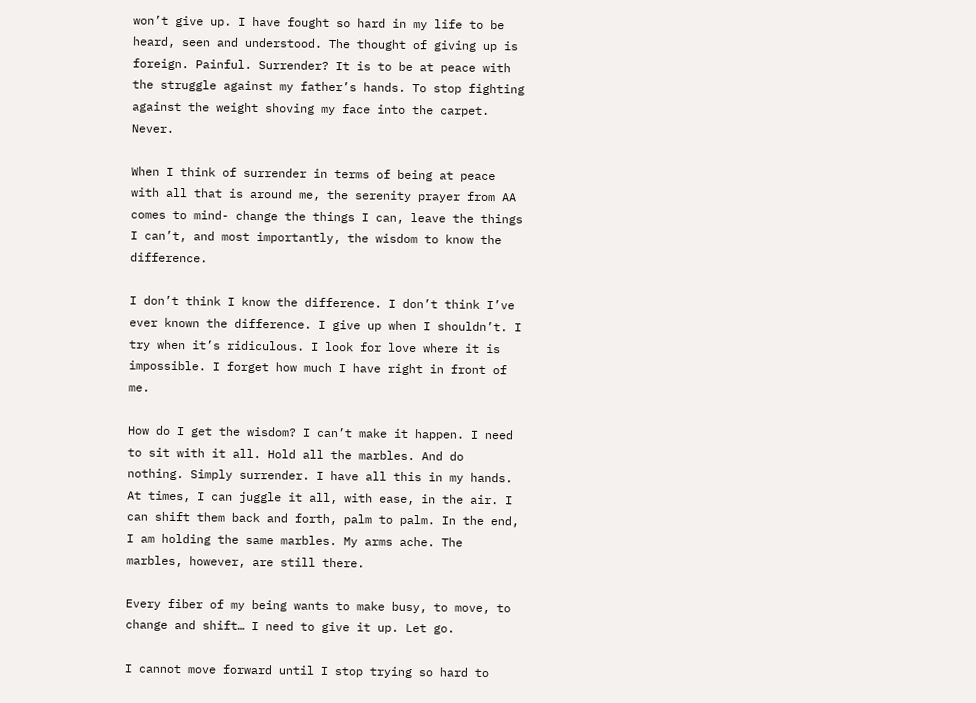won’t give up. I have fought so hard in my life to be heard, seen and understood. The thought of giving up is foreign. Painful. Surrender? It is to be at peace with the struggle against my father’s hands. To stop fighting against the weight shoving my face into the carpet. Never.

When I think of surrender in terms of being at peace with all that is around me, the serenity prayer from AA comes to mind- change the things I can, leave the things I can’t, and most importantly, the wisdom to know the difference.

I don’t think I know the difference. I don’t think I’ve ever known the difference. I give up when I shouldn’t. I try when it’s ridiculous. I look for love where it is impossible. I forget how much I have right in front of me.

How do I get the wisdom? I can’t make it happen. I need to sit with it all. Hold all the marbles. And do nothing. Simply surrender. I have all this in my hands. At times, I can juggle it all, with ease, in the air. I can shift them back and forth, palm to palm. In the end, I am holding the same marbles. My arms ache. The marbles, however, are still there.

Every fiber of my being wants to make busy, to move, to change and shift… I need to give it up. Let go.

I cannot move forward until I stop trying so hard to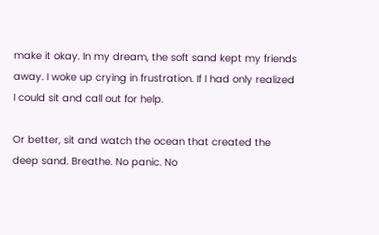make it okay. In my dream, the soft sand kept my friends away. I woke up crying in frustration. If I had only realized I could sit and call out for help.

Or better, sit and watch the ocean that created the deep sand. Breathe. No panic. No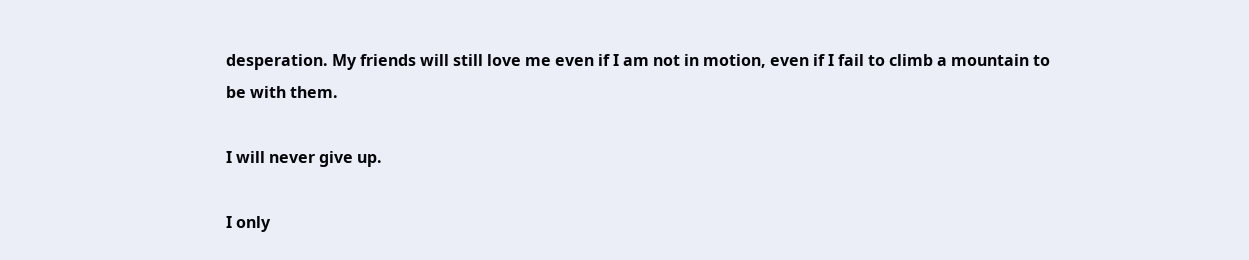desperation. My friends will still love me even if I am not in motion, even if I fail to climb a mountain to be with them.

I will never give up.

I only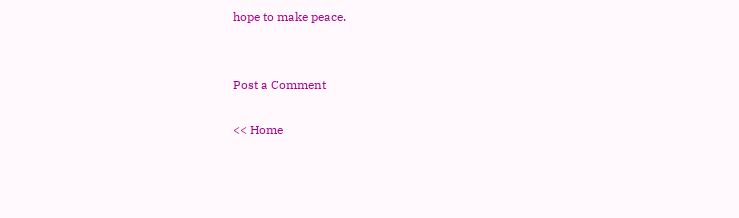hope to make peace.


Post a Comment

<< Home